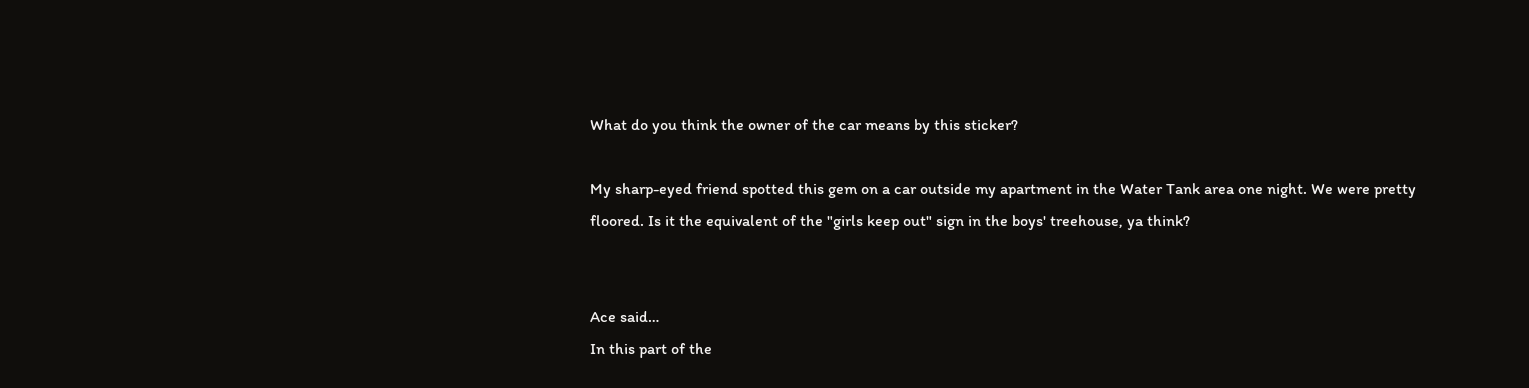What do you think the owner of the car means by this sticker?

My sharp-eyed friend spotted this gem on a car outside my apartment in the Water Tank area one night. We were pretty floored. Is it the equivalent of the "girls keep out" sign in the boys' treehouse, ya think?


Ace said…
In this part of the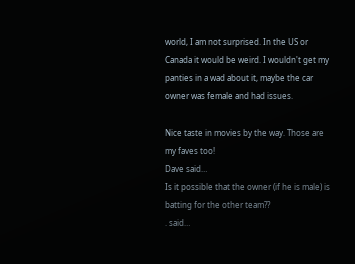world, I am not surprised. In the US or Canada it would be weird. I wouldn't get my panties in a wad about it, maybe the car owner was female and had issues.

Nice taste in movies by the way. Those are my faves too!
Dave said…
Is it possible that the owner (if he is male) is batting for the other team??
. said…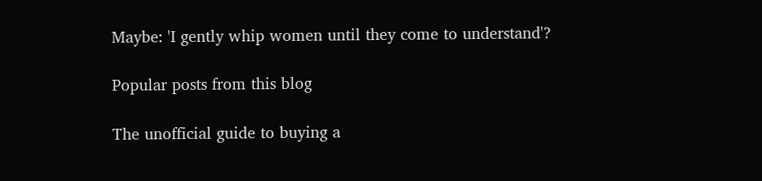Maybe: 'I gently whip women until they come to understand'?

Popular posts from this blog

The unofficial guide to buying a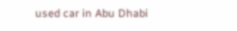used car in Abu Dhabi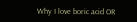Why I love boric acid OR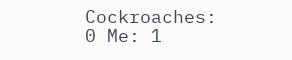Cockroaches: 0 Me: 1